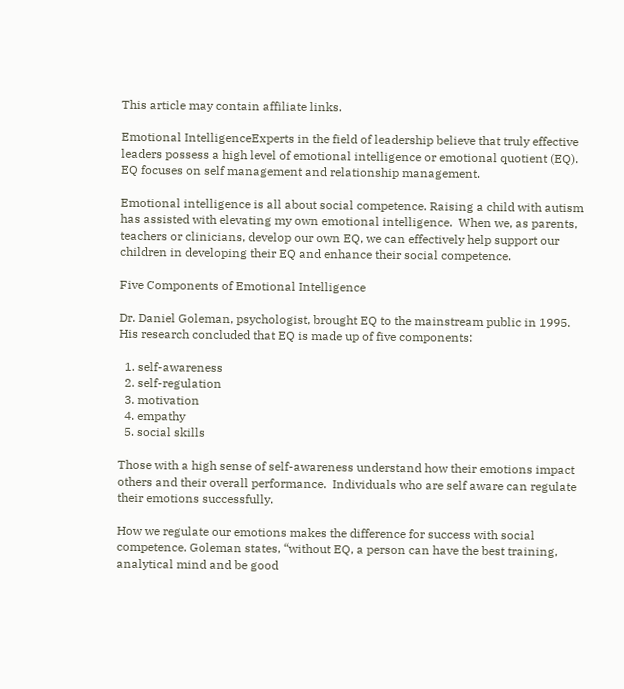This article may contain affiliate links.

Emotional IntelligenceExperts in the field of leadership believe that truly effective leaders possess a high level of emotional intelligence or emotional quotient (EQ).  EQ focuses on self management and relationship management.

Emotional intelligence is all about social competence. Raising a child with autism has assisted with elevating my own emotional intelligence.  When we, as parents, teachers or clinicians, develop our own EQ, we can effectively help support our children in developing their EQ and enhance their social competence.

Five Components of Emotional Intelligence

Dr. Daniel Goleman, psychologist, brought EQ to the mainstream public in 1995. His research concluded that EQ is made up of five components:

  1. self-awareness
  2. self-regulation
  3. motivation
  4. empathy
  5. social skills

Those with a high sense of self-awareness understand how their emotions impact others and their overall performance.  Individuals who are self aware can regulate their emotions successfully.

How we regulate our emotions makes the difference for success with social competence. Goleman states, “without EQ, a person can have the best training, analytical mind and be good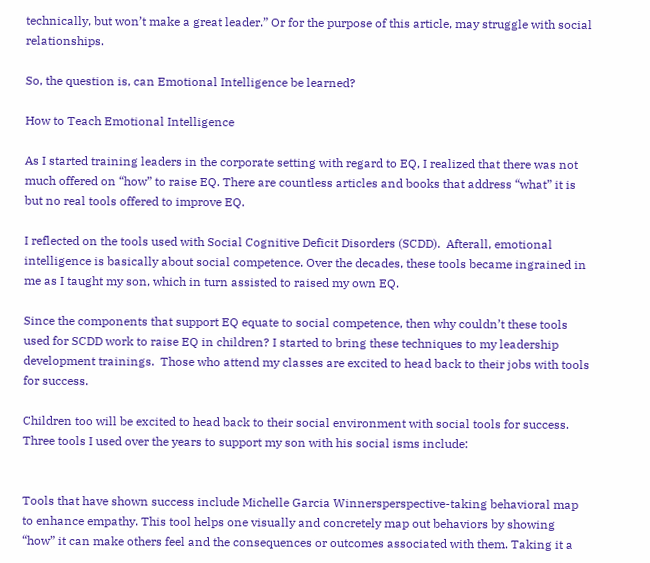technically, but won’t make a great leader.” Or for the purpose of this article, may struggle with social relationships.

So, the question is, can Emotional Intelligence be learned?

How to Teach Emotional Intelligence

As I started training leaders in the corporate setting with regard to EQ, I realized that there was not much offered on “how” to raise EQ. There are countless articles and books that address “what” it is but no real tools offered to improve EQ.

I reflected on the tools used with Social Cognitive Deficit Disorders (SCDD).  Afterall, emotional intelligence is basically about social competence. Over the decades, these tools became ingrained in me as I taught my son, which in turn assisted to raised my own EQ.

Since the components that support EQ equate to social competence, then why couldn’t these tools used for SCDD work to raise EQ in children? I started to bring these techniques to my leadership development trainings.  Those who attend my classes are excited to head back to their jobs with tools for success.

Children too will be excited to head back to their social environment with social tools for success.  Three tools I used over the years to support my son with his social isms include:


Tools that have shown success include Michelle Garcia Winnersperspective-taking behavioral map to enhance empathy. This tool helps one visually and concretely map out behaviors by showing “how” it can make others feel and the consequences or outcomes associated with them. Taking it a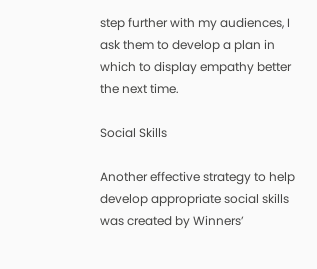step further with my audiences, I ask them to develop a plan in which to display empathy better the next time.

Social Skills

Another effective strategy to help develop appropriate social skills was created by Winners’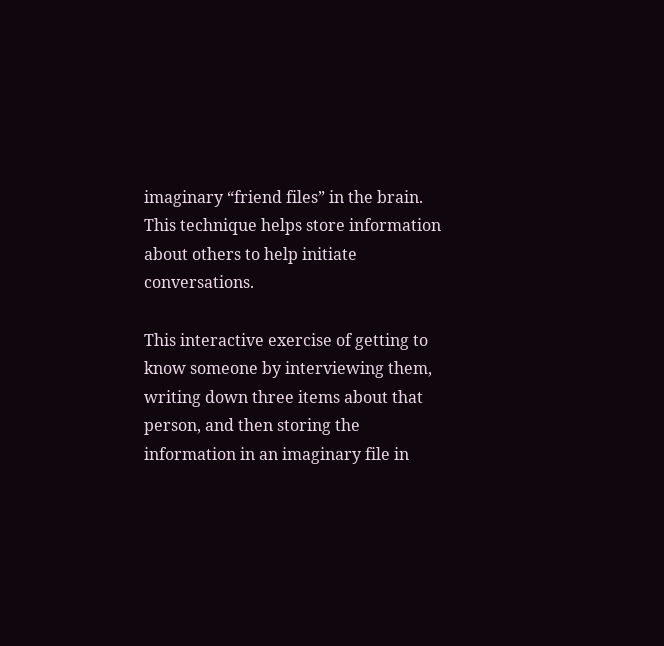imaginary “friend files” in the brain. This technique helps store information about others to help initiate conversations.

This interactive exercise of getting to know someone by interviewing them, writing down three items about that person, and then storing the information in an imaginary file in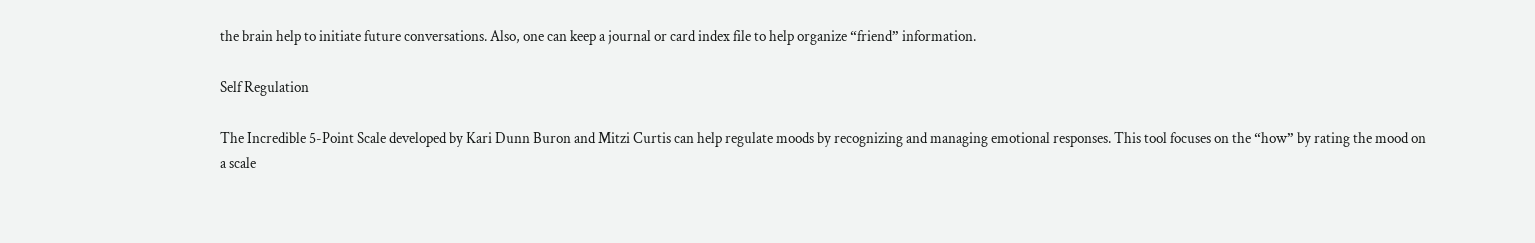the brain help to initiate future conversations. Also, one can keep a journal or card index file to help organize “friend” information.

Self Regulation

The Incredible 5-Point Scale developed by Kari Dunn Buron and Mitzi Curtis can help regulate moods by recognizing and managing emotional responses. This tool focuses on the “how” by rating the mood on a scale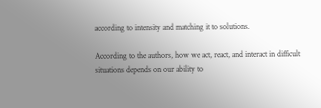according to intensity and matching it to solutions.

According to the authors, how we act, react, and interact in difficult situations depends on our ability to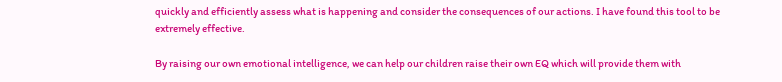quickly and efficiently assess what is happening and consider the consequences of our actions. I have found this tool to be extremely effective.

By raising our own emotional intelligence, we can help our children raise their own EQ which will provide them with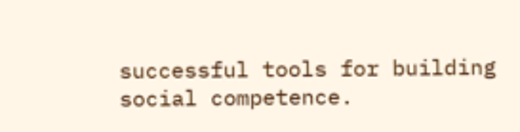successful tools for building social competence.